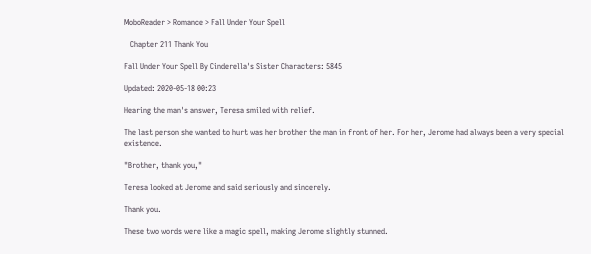MoboReader > Romance > Fall Under Your Spell

   Chapter 211 Thank You

Fall Under Your Spell By Cinderella's Sister Characters: 5845

Updated: 2020-05-18 00:23

Hearing the man's answer, Teresa smiled with relief.

The last person she wanted to hurt was her brother the man in front of her. For her, Jerome had always been a very special existence.

"Brother, thank you,"

Teresa looked at Jerome and said seriously and sincerely.

Thank you.

These two words were like a magic spell, making Jerome slightly stunned.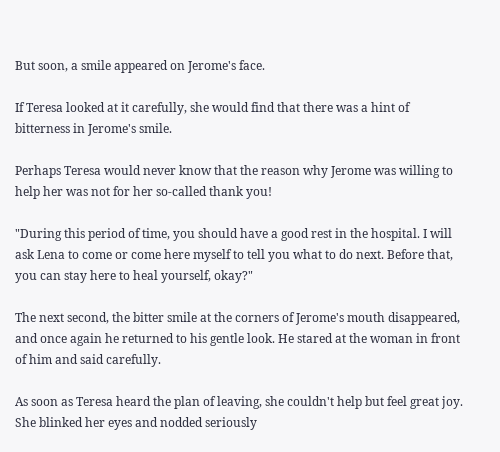But soon, a smile appeared on Jerome's face.

If Teresa looked at it carefully, she would find that there was a hint of bitterness in Jerome's smile.

Perhaps Teresa would never know that the reason why Jerome was willing to help her was not for her so-called thank you!

"During this period of time, you should have a good rest in the hospital. I will ask Lena to come or come here myself to tell you what to do next. Before that, you can stay here to heal yourself, okay?"

The next second, the bitter smile at the corners of Jerome's mouth disappeared, and once again he returned to his gentle look. He stared at the woman in front of him and said carefully.

As soon as Teresa heard the plan of leaving, she couldn't help but feel great joy. She blinked her eyes and nodded seriously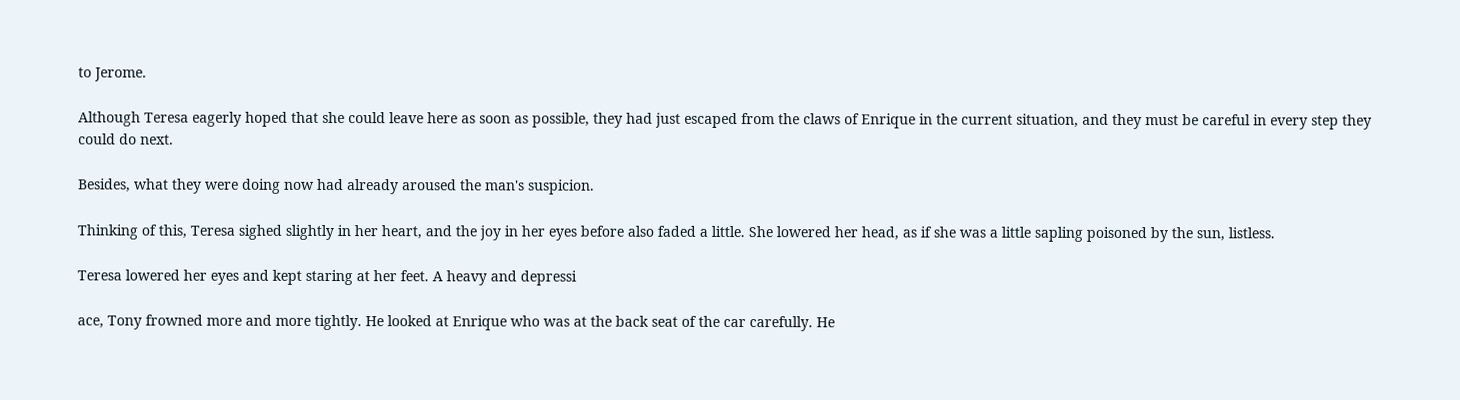to Jerome.

Although Teresa eagerly hoped that she could leave here as soon as possible, they had just escaped from the claws of Enrique in the current situation, and they must be careful in every step they could do next.

Besides, what they were doing now had already aroused the man's suspicion.

Thinking of this, Teresa sighed slightly in her heart, and the joy in her eyes before also faded a little. She lowered her head, as if she was a little sapling poisoned by the sun, listless.

Teresa lowered her eyes and kept staring at her feet. A heavy and depressi

ace, Tony frowned more and more tightly. He looked at Enrique who was at the back seat of the car carefully. He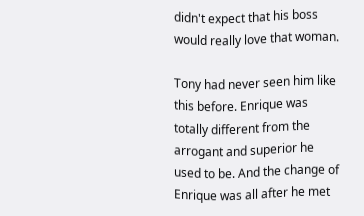didn't expect that his boss would really love that woman.

Tony had never seen him like this before. Enrique was totally different from the arrogant and superior he used to be. And the change of Enrique was all after he met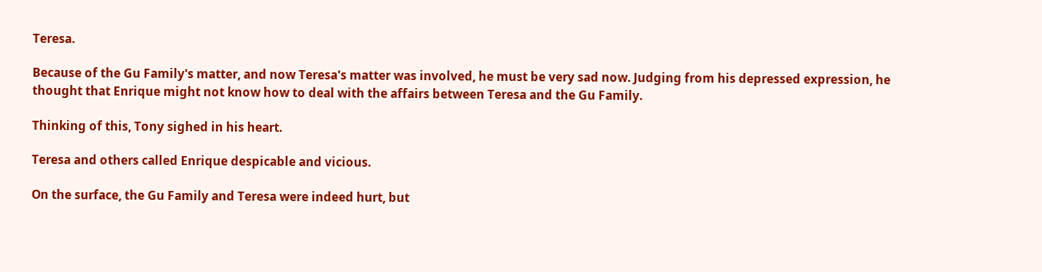Teresa.

Because of the Gu Family's matter, and now Teresa's matter was involved, he must be very sad now. Judging from his depressed expression, he thought that Enrique might not know how to deal with the affairs between Teresa and the Gu Family.

Thinking of this, Tony sighed in his heart.

Teresa and others called Enrique despicable and vicious.

On the surface, the Gu Family and Teresa were indeed hurt, but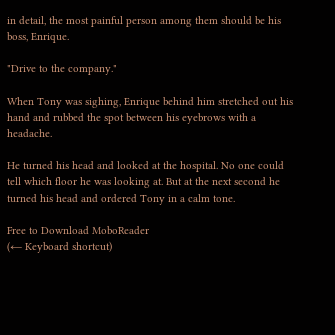in detail, the most painful person among them should be his boss, Enrique.

"Drive to the company."

When Tony was sighing, Enrique behind him stretched out his hand and rubbed the spot between his eyebrows with a headache.

He turned his head and looked at the hospital. No one could tell which floor he was looking at. But at the next second he turned his head and ordered Tony in a calm tone.

Free to Download MoboReader
(← Keyboard shortcut)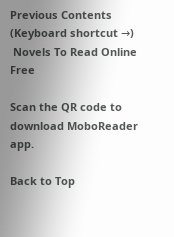Previous Contents (Keyboard shortcut →)
 Novels To Read Online Free

Scan the QR code to download MoboReader app.

Back to Top